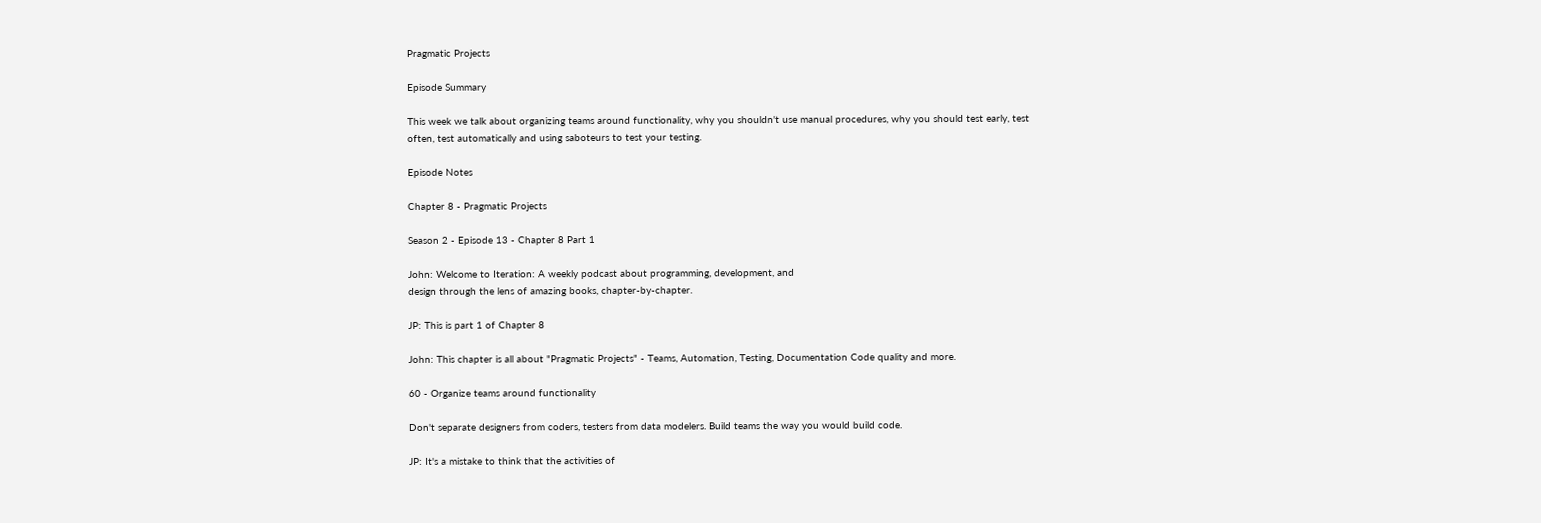Pragmatic Projects

Episode Summary

This week we talk about organizing teams around functionality, why you shouldn't use manual procedures, why you should test early, test often, test automatically and using saboteurs to test your testing.

Episode Notes

Chapter 8 - Pragmatic Projects

Season 2 - Episode 13 - Chapter 8 Part 1

John: Welcome to Iteration: A weekly podcast about programming, development, and
design through the lens of amazing books, chapter-by-chapter.

JP: This is part 1 of Chapter 8

John: This chapter is all about "Pragmatic Projects" - Teams, Automation, Testing, Documentation Code quality and more.

60 - Organize teams around functionality

Don't separate designers from coders, testers from data modelers. Build teams the way you would build code.

JP: It's a mistake to think that the activities of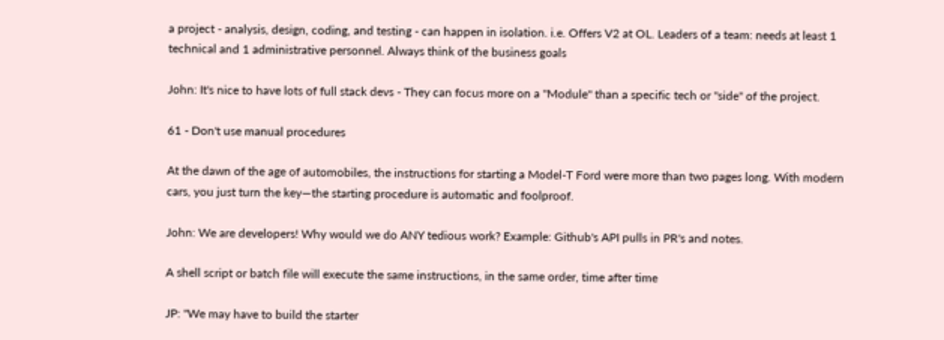a project - analysis, design, coding, and testing - can happen in isolation. i.e. Offers V2 at OL. Leaders of a team: needs at least 1 technical and 1 administrative personnel. Always think of the business goals

John: It's nice to have lots of full stack devs - They can focus more on a "Module" than a specific tech or "side" of the project.

61 - Don't use manual procedures

At the dawn of the age of automobiles, the instructions for starting a Model-T Ford were more than two pages long. With modern cars, you just turn the key—the starting procedure is automatic and foolproof.

John: We are developers! Why would we do ANY tedious work? Example: Github's API pulls in PR's and notes.

A shell script or batch file will execute the same instructions, in the same order, time after time

JP: "We may have to build the starter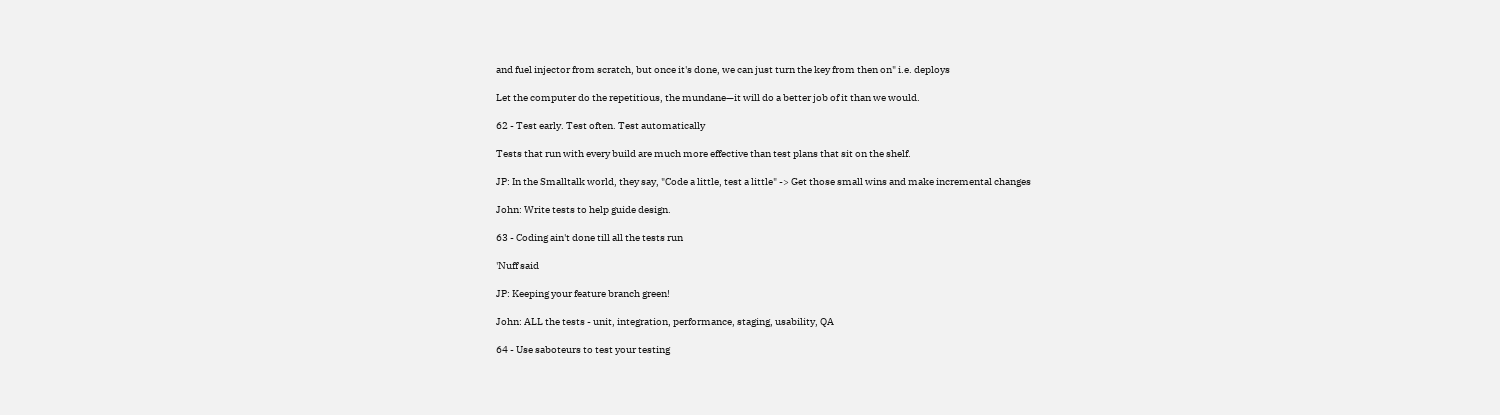and fuel injector from scratch, but once it's done, we can just turn the key from then on" i.e. deploys

Let the computer do the repetitious, the mundane—it will do a better job of it than we would.

62 - Test early. Test often. Test automatically

Tests that run with every build are much more effective than test plans that sit on the shelf.

JP: In the Smalltalk world, they say, "Code a little, test a little" -> Get those small wins and make incremental changes

John: Write tests to help guide design.

63 - Coding ain't done till all the tests run

'Nuff said

JP: Keeping your feature branch green!

John: ALL the tests - unit, integration, performance, staging, usability, QA

64 - Use saboteurs to test your testing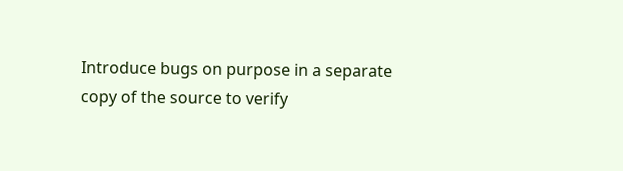Introduce bugs on purpose in a separate copy of the source to verify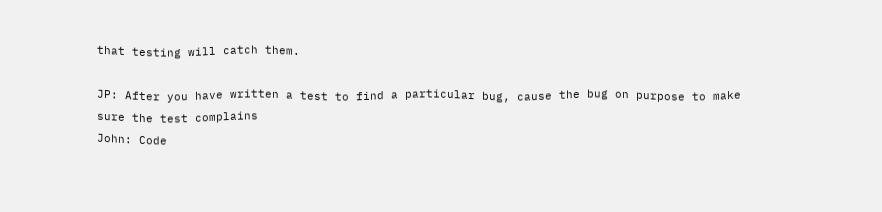that testing will catch them.

JP: After you have written a test to find a particular bug, cause the bug on purpose to make sure the test complains
John: Code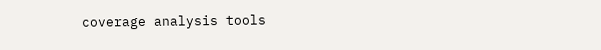coverage analysis tools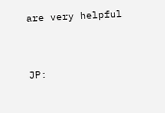are very helpful


JP: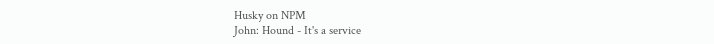Husky on NPM
John: Hound - It's a service